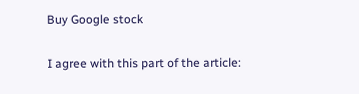Buy Google stock

I agree with this part of the article: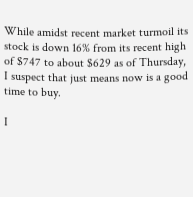While amidst recent market turmoil its stock is down 16% from its recent high of $747 to about $629 as of Thursday, I suspect that just means now is a good time to buy.

I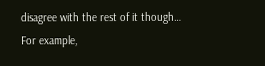disagree with the rest of it though…  For example,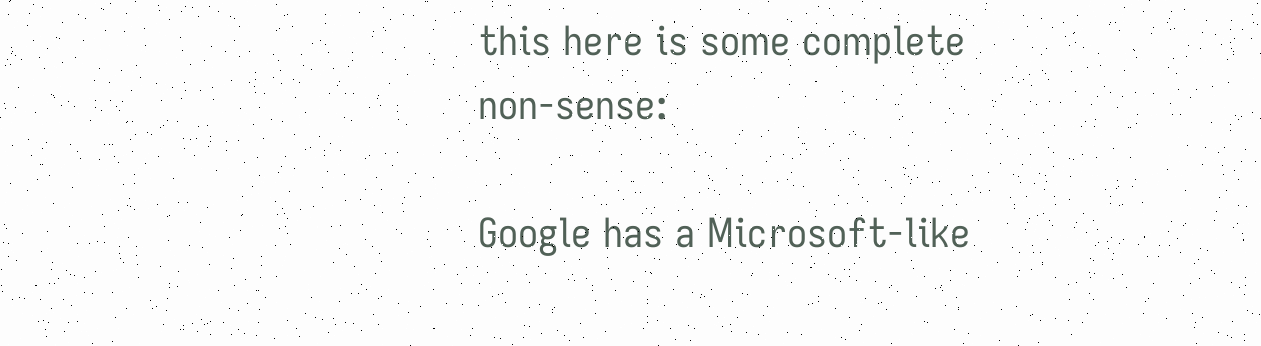this here is some complete non-sense:

Google has a Microsoft-like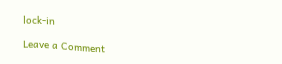lock-in

Leave a Comment